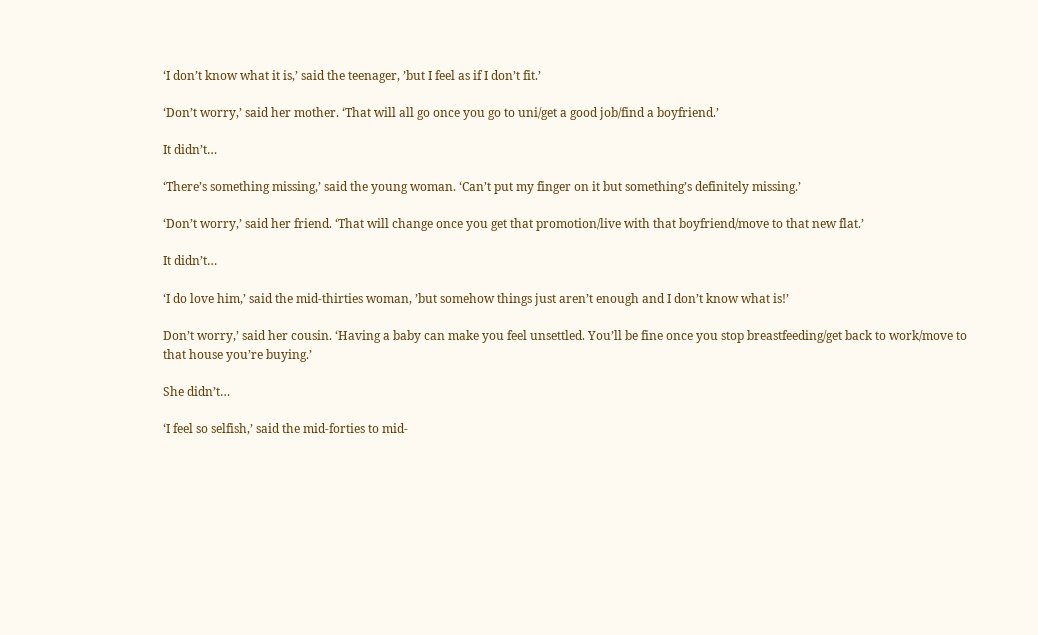‘I don’t know what it is,’ said the teenager, ’but I feel as if I don’t fit.’

‘Don’t worry,’ said her mother. ‘That will all go once you go to uni/get a good job/find a boyfriend.’

It didn’t…

‘There’s something missing,’ said the young woman. ‘Can’t put my finger on it but something’s definitely missing.’

‘Don’t worry,’ said her friend. ‘That will change once you get that promotion/live with that boyfriend/move to that new flat.’

It didn’t…

‘I do love him,’ said the mid-thirties woman, ’but somehow things just aren’t enough and I don’t know what is!’

Don’t worry,’ said her cousin. ‘Having a baby can make you feel unsettled. You’ll be fine once you stop breastfeeding/get back to work/move to that house you’re buying.’

She didn’t…

‘I feel so selfish,’ said the mid-forties to mid-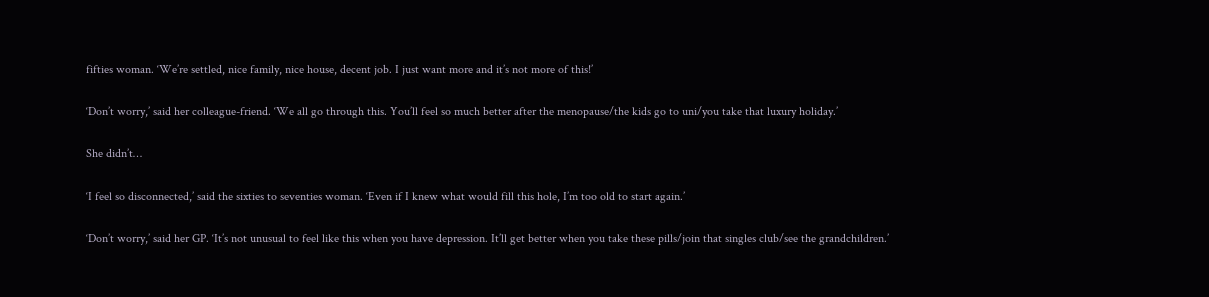fifties woman. ‘We’re settled, nice family, nice house, decent job. I just want more and it’s not more of this!’

‘Don’t worry,’ said her colleague-friend. ‘We all go through this. You’ll feel so much better after the menopause/the kids go to uni/you take that luxury holiday.’

She didn’t…

‘I feel so disconnected,’ said the sixties to seventies woman. ‘Even if I knew what would fill this hole, I’m too old to start again.’

‘Don’t worry,’ said her GP. ‘It’s not unusual to feel like this when you have depression. It’ll get better when you take these pills/join that singles club/see the grandchildren.’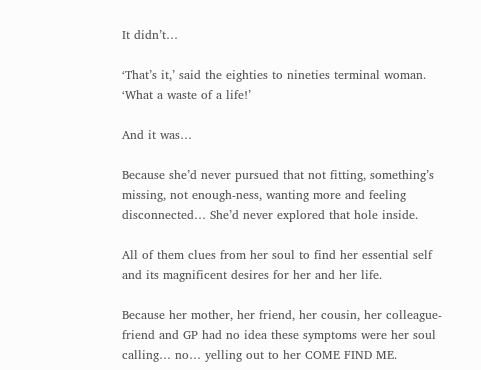It didn’t…

‘That’s it,’ said the eighties to nineties terminal woman. ‘What a waste of a life!’

And it was…

Because she’d never pursued that not fitting, something’s missing, not enough-ness, wanting more and feeling disconnected… She’d never explored that hole inside.

All of them clues from her soul to find her essential self and its magnificent desires for her and her life.

Because her mother, her friend, her cousin, her colleague-friend and GP had no idea these symptoms were her soul calling… no… yelling out to her COME FIND ME.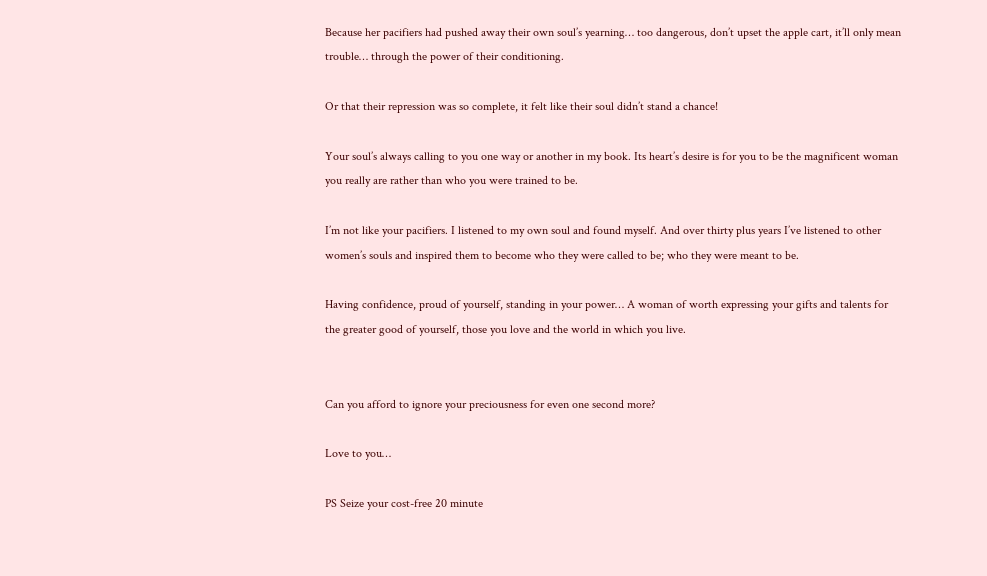Because her pacifiers had pushed away their own soul’s yearning… too dangerous, don’t upset the apple cart, it’ll only mean trouble… through the power of their conditioning.

Or that their repression was so complete, it felt like their soul didn’t stand a chance!

Your soul’s always calling to you one way or another in my book. Its heart’s desire is for you to be the magnificent woman you really are rather than who you were trained to be.

I’m not like your pacifiers. I listened to my own soul and found myself. And over thirty plus years I’ve listened to other women’s souls and inspired them to become who they were called to be; who they were meant to be.

Having confidence, proud of yourself, standing in your power… A woman of worth expressing your gifts and talents for the greater good of yourself, those you love and the world in which you live.


Can you afford to ignore your preciousness for even one second more?

Love to you…

PS Seize your cost-free 20 minute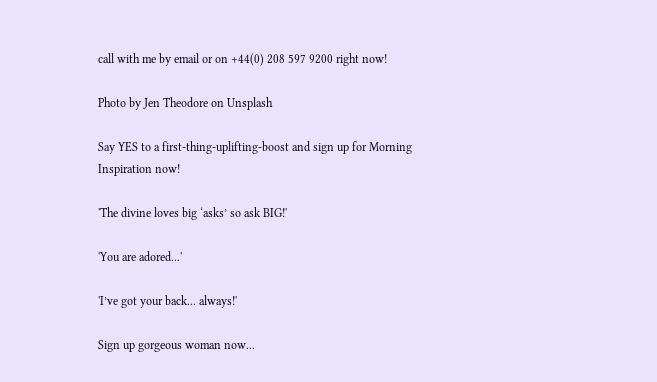call with me by email or on +44(0) 208 597 9200 right now!

Photo by Jen Theodore on Unsplash

Say YES to a first-thing-uplifting-boost and sign up for Morning Inspiration now!

'The divine loves big ‘asks’ so ask BIG!'

'You are adored...'

'I’ve got your back... always!'

Sign up gorgeous woman now...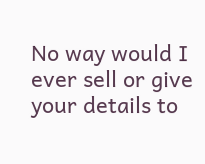No way would I ever sell or give your details to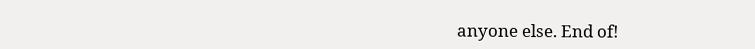anyone else. End of!